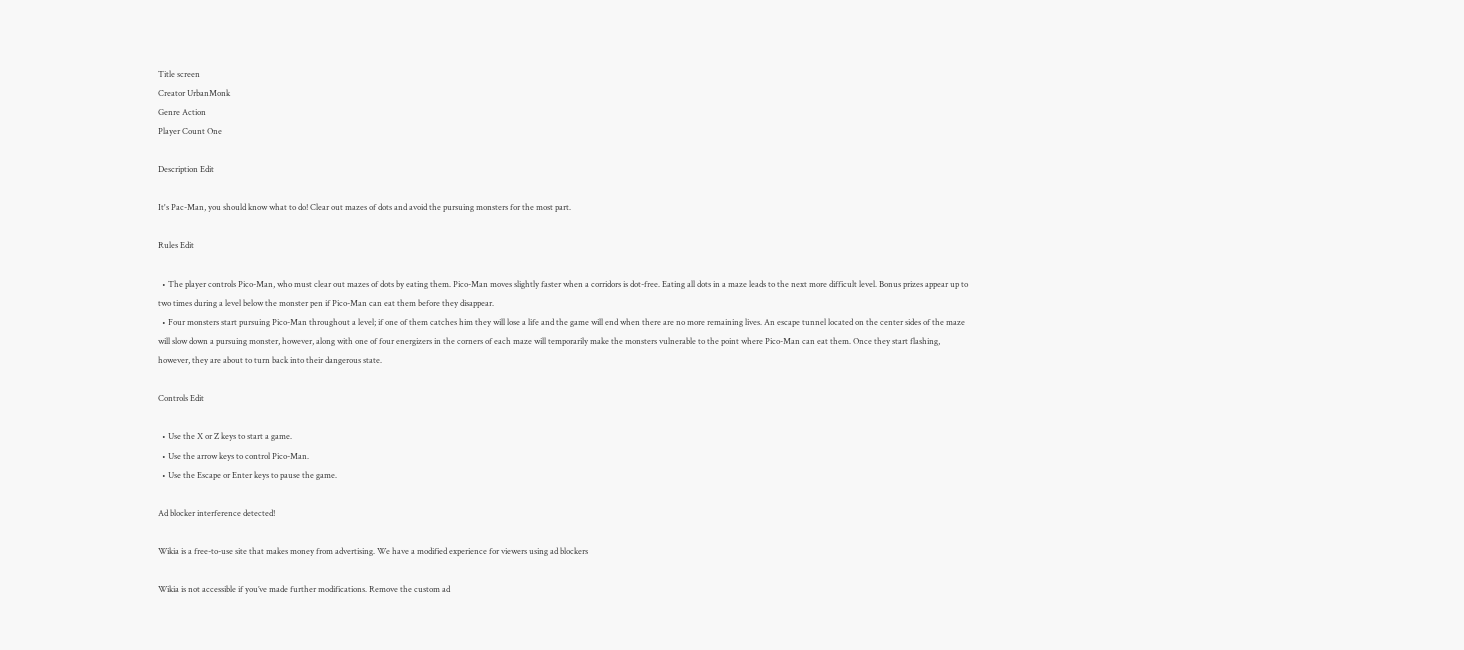Title screen
Creator UrbanMonk
Genre Action
Player Count One

Description Edit

It's Pac-Man, you should know what to do! Clear out mazes of dots and avoid the pursuing monsters for the most part.

Rules Edit

  • The player controls Pico-Man, who must clear out mazes of dots by eating them. Pico-Man moves slightly faster when a corridors is dot-free. Eating all dots in a maze leads to the next more difficult level. Bonus prizes appear up to two times during a level below the monster pen if Pico-Man can eat them before they disappear.
  • Four monsters start pursuing Pico-Man throughout a level; if one of them catches him they will lose a life and the game will end when there are no more remaining lives. An escape tunnel located on the center sides of the maze will slow down a pursuing monster, however, along with one of four energizers in the corners of each maze will temporarily make the monsters vulnerable to the point where Pico-Man can eat them. Once they start flashing, however, they are about to turn back into their dangerous state.

Controls Edit

  • Use the X or Z keys to start a game.
  • Use the arrow keys to control Pico-Man.
  • Use the Escape or Enter keys to pause the game.

Ad blocker interference detected!

Wikia is a free-to-use site that makes money from advertising. We have a modified experience for viewers using ad blockers

Wikia is not accessible if you’ve made further modifications. Remove the custom ad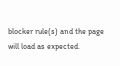blocker rule(s) and the page will load as expected.